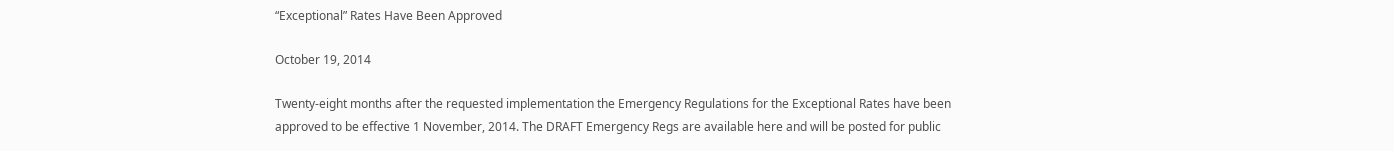“Exceptional” Rates Have Been Approved

October 19, 2014

Twenty-eight months after the requested implementation the Emergency Regulations for the Exceptional Rates have been approved to be effective 1 November, 2014. The DRAFT Emergency Regs are available here and will be posted for public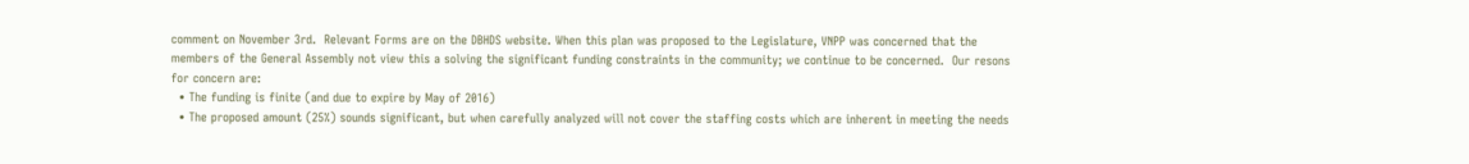comment on November 3rd.  Relevant Forms are on the DBHDS website. When this plan was proposed to the Legislature, VNPP was concerned that the members of the General Assembly not view this a solving the significant funding constraints in the community; we continue to be concerned.  Our resons for concern are:
  • The funding is finite (and due to expire by May of 2016)
  • The proposed amount (25%) sounds significant, but when carefully analyzed will not cover the staffing costs which are inherent in meeting the needs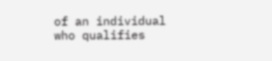of an individual who qualifies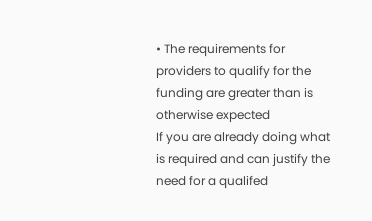• The requirements for providers to qualify for the funding are greater than is otherwise expected
If you are already doing what is required and can justify the need for a qualifed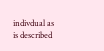indivdual as is described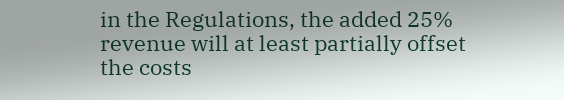in the Regulations, the added 25% revenue will at least partially offset the costs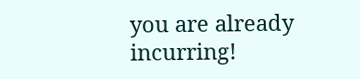you are already incurring!